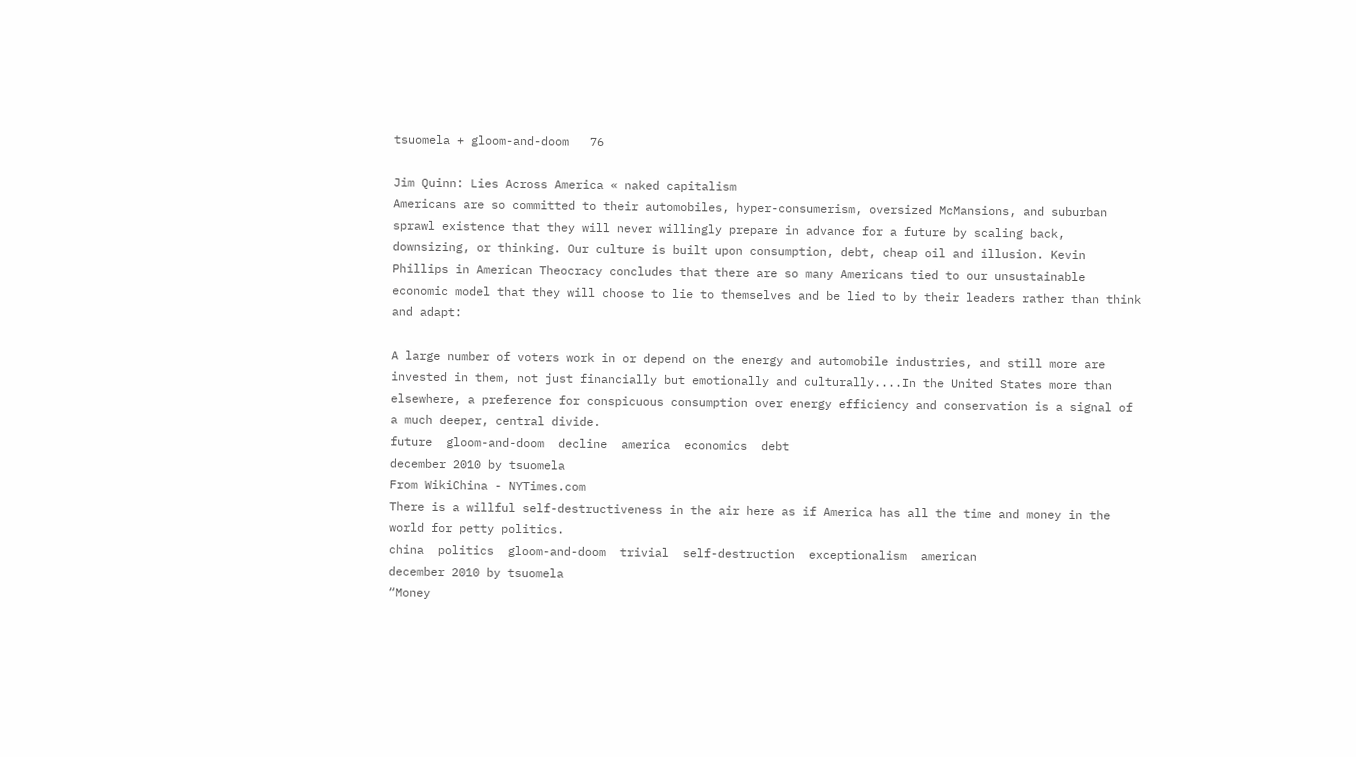tsuomela + gloom-and-doom   76

Jim Quinn: Lies Across America « naked capitalism
Americans are so committed to their automobiles, hyper-consumerism, oversized McMansions, and suburban sprawl existence that they will never willingly prepare in advance for a future by scaling back, downsizing, or thinking. Our culture is built upon consumption, debt, cheap oil and illusion. Kevin Phillips in American Theocracy concludes that there are so many Americans tied to our unsustainable economic model that they will choose to lie to themselves and be lied to by their leaders rather than think and adapt:

A large number of voters work in or depend on the energy and automobile industries, and still more are invested in them, not just financially but emotionally and culturally....In the United States more than elsewhere, a preference for conspicuous consumption over energy efficiency and conservation is a signal of a much deeper, central divide.
future  gloom-and-doom  decline  america  economics  debt
december 2010 by tsuomela
From WikiChina - NYTimes.com
There is a willful self-destructiveness in the air here as if America has all the time and money in the world for petty politics.
china  politics  gloom-and-doom  trivial  self-destruction  exceptionalism  american
december 2010 by tsuomela
“Money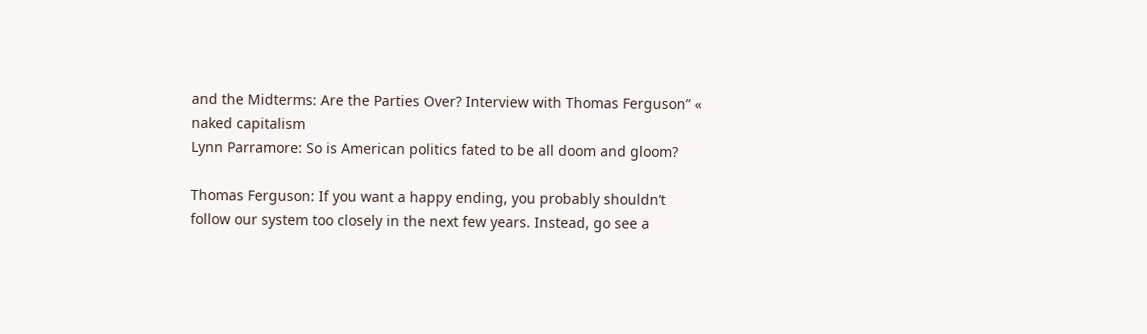and the Midterms: Are the Parties Over? Interview with Thomas Ferguson” « naked capitalism
Lynn Parramore: So is American politics fated to be all doom and gloom?

Thomas Ferguson: If you want a happy ending, you probably shouldn’t follow our system too closely in the next few years. Instead, go see a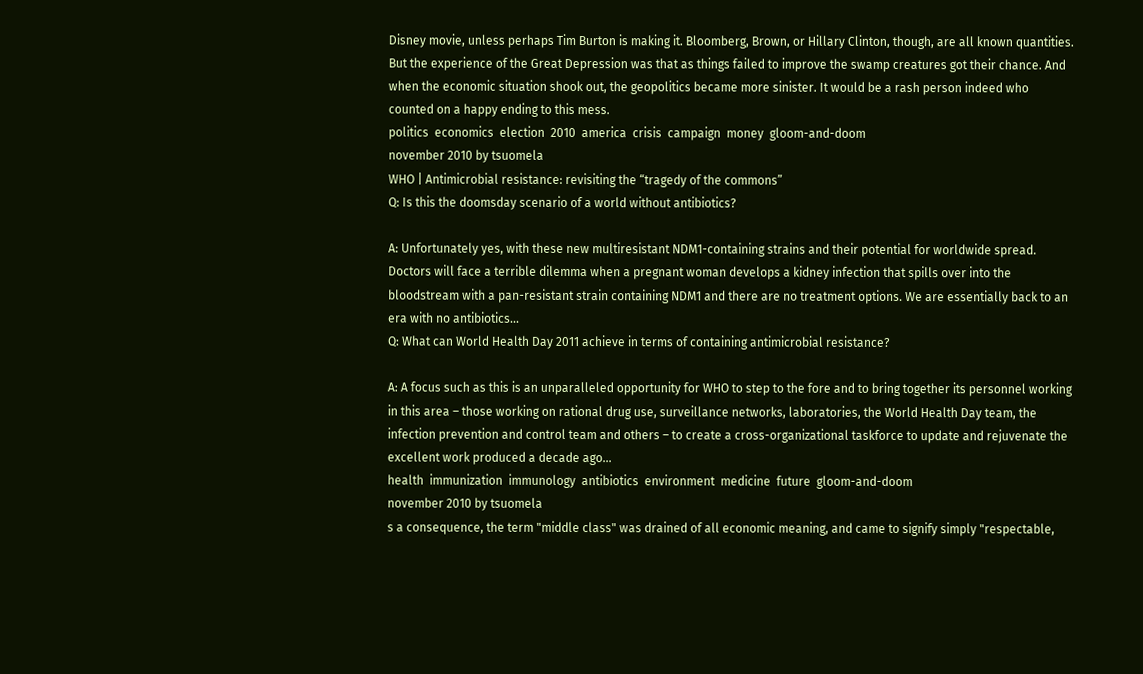Disney movie, unless perhaps Tim Burton is making it. Bloomberg, Brown, or Hillary Clinton, though, are all known quantities. But the experience of the Great Depression was that as things failed to improve the swamp creatures got their chance. And when the economic situation shook out, the geopolitics became more sinister. It would be a rash person indeed who counted on a happy ending to this mess.
politics  economics  election  2010  america  crisis  campaign  money  gloom-and-doom
november 2010 by tsuomela
WHO | Antimicrobial resistance: revisiting the “tragedy of the commons”
Q: Is this the doomsday scenario of a world without antibiotics?

A: Unfortunately yes, with these new multiresistant NDM1-containing strains and their potential for worldwide spread. Doctors will face a terrible dilemma when a pregnant woman develops a kidney infection that spills over into the bloodstream with a pan-resistant strain containing NDM1 and there are no treatment options. We are essentially back to an era with no antibiotics...
Q: What can World Health Day 2011 achieve in terms of containing antimicrobial resistance?

A: A focus such as this is an unparalleled opportunity for WHO to step to the fore and to bring together its personnel working in this area – those working on rational drug use, surveillance networks, laboratories, the World Health Day team, the infection prevention and control team and others – to create a cross-organizational taskforce to update and rejuvenate the excellent work produced a decade ago...
health  immunization  immunology  antibiotics  environment  medicine  future  gloom-and-doom
november 2010 by tsuomela
s a consequence, the term "middle class" was drained of all economic meaning, and came to signify simply "respectable,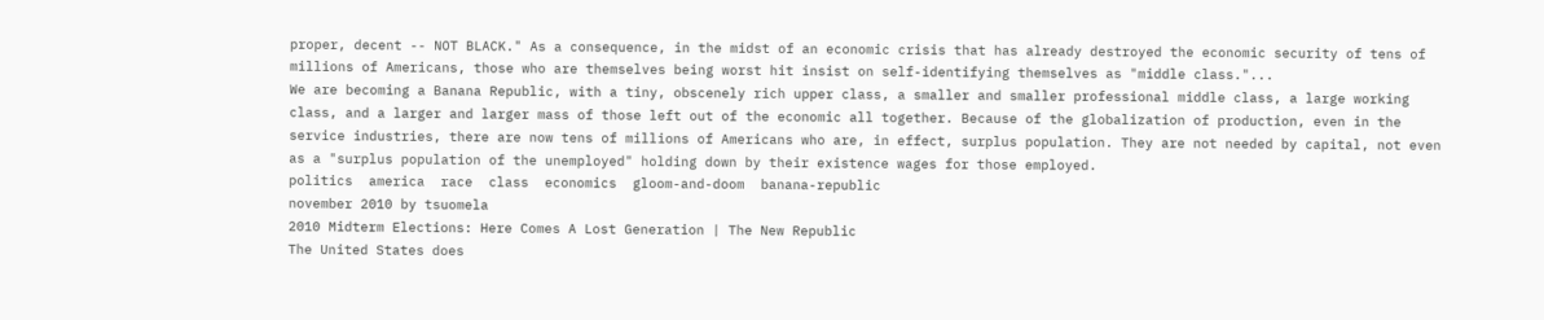proper, decent -- NOT BLACK." As a consequence, in the midst of an economic crisis that has already destroyed the economic security of tens of millions of Americans, those who are themselves being worst hit insist on self-identifying themselves as "middle class."...
We are becoming a Banana Republic, with a tiny, obscenely rich upper class, a smaller and smaller professional middle class, a large working class, and a larger and larger mass of those left out of the economic all together. Because of the globalization of production, even in the service industries, there are now tens of millions of Americans who are, in effect, surplus population. They are not needed by capital, not even as a "surplus population of the unemployed" holding down by their existence wages for those employed.
politics  america  race  class  economics  gloom-and-doom  banana-republic
november 2010 by tsuomela
2010 Midterm Elections: Here Comes A Lost Generation | The New Republic
The United States does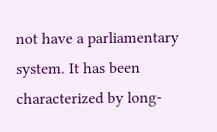not have a parliamentary system. It has been characterized by long-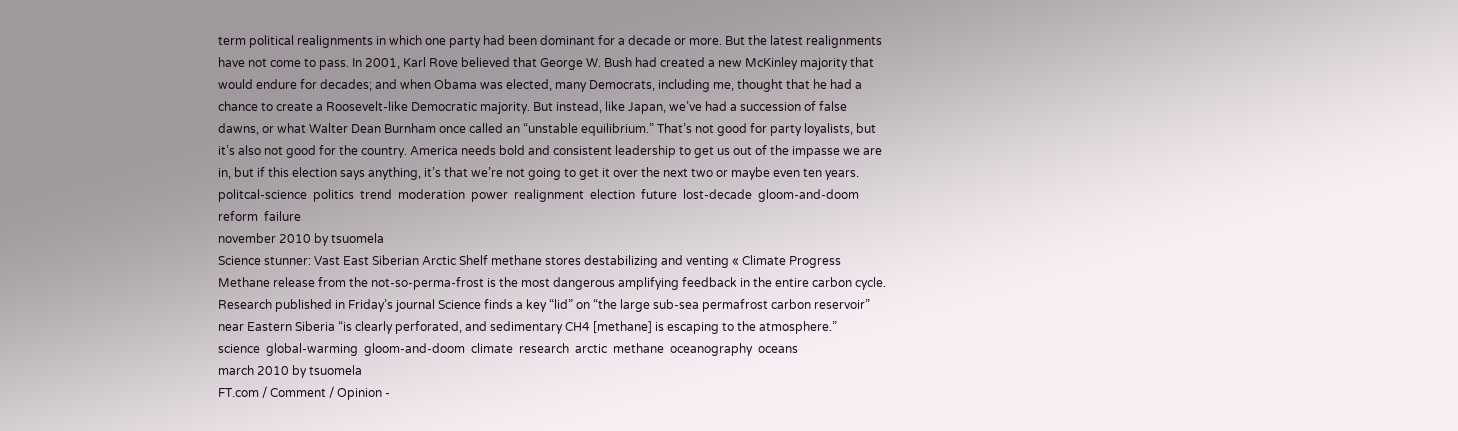term political realignments in which one party had been dominant for a decade or more. But the latest realignments have not come to pass. In 2001, Karl Rove believed that George W. Bush had created a new McKinley majority that would endure for decades; and when Obama was elected, many Democrats, including me, thought that he had a chance to create a Roosevelt-like Democratic majority. But instead, like Japan, we’ve had a succession of false dawns, or what Walter Dean Burnham once called an “unstable equilibrium.” That’s not good for party loyalists, but it’s also not good for the country. America needs bold and consistent leadership to get us out of the impasse we are in, but if this election says anything, it’s that we’re not going to get it over the next two or maybe even ten years.
politcal-science  politics  trend  moderation  power  realignment  election  future  lost-decade  gloom-and-doom  reform  failure
november 2010 by tsuomela
Science stunner: Vast East Siberian Arctic Shelf methane stores destabilizing and venting « Climate Progress
Methane release from the not-so-perma-frost is the most dangerous amplifying feedback in the entire carbon cycle. Research published in Friday’s journal Science finds a key “lid” on “the large sub-sea permafrost carbon reservoir” near Eastern Siberia “is clearly perforated, and sedimentary CH4 [methane] is escaping to the atmosphere.”
science  global-warming  gloom-and-doom  climate  research  arctic  methane  oceanography  oceans
march 2010 by tsuomela
FT.com / Comment / Opinion -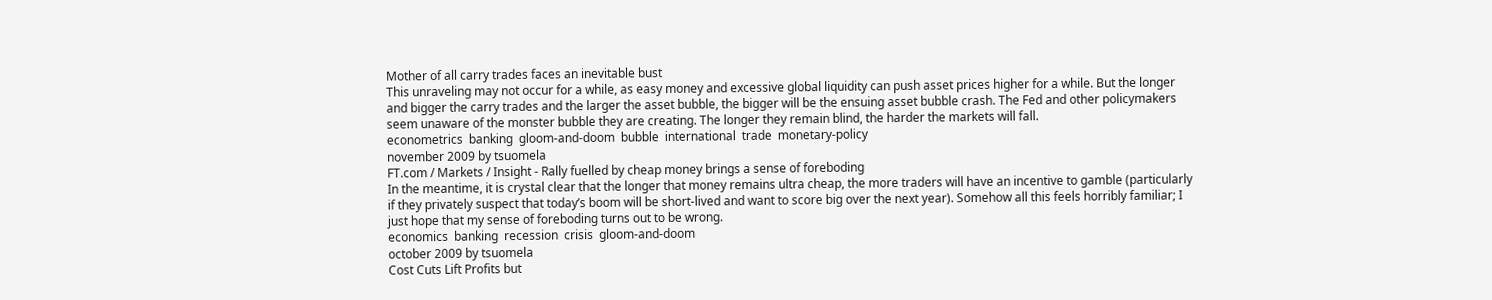Mother of all carry trades faces an inevitable bust
This unraveling may not occur for a while, as easy money and excessive global liquidity can push asset prices higher for a while. But the longer and bigger the carry trades and the larger the asset bubble, the bigger will be the ensuing asset bubble crash. The Fed and other policymakers seem unaware of the monster bubble they are creating. The longer they remain blind, the harder the markets will fall.
econometrics  banking  gloom-and-doom  bubble  international  trade  monetary-policy
november 2009 by tsuomela
FT.com / Markets / Insight - Rally fuelled by cheap money brings a sense of foreboding
In the meantime, it is crystal clear that the longer that money remains ultra cheap, the more traders will have an incentive to gamble (particularly if they privately suspect that today’s boom will be short-lived and want to score big over the next year). Somehow all this feels horribly familiar; I just hope that my sense of foreboding turns out to be wrong.
economics  banking  recession  crisis  gloom-and-doom
october 2009 by tsuomela
Cost Cuts Lift Profits but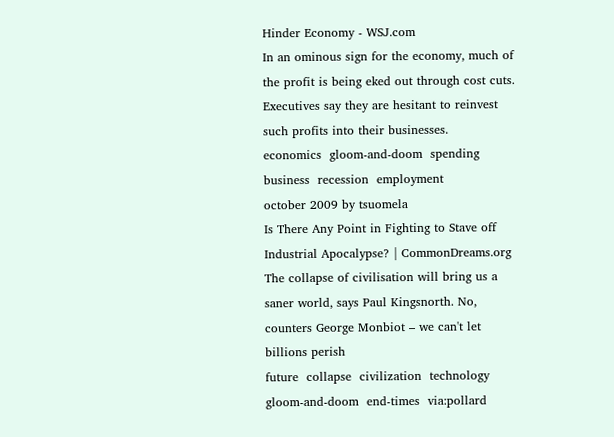Hinder Economy - WSJ.com
In an ominous sign for the economy, much of the profit is being eked out through cost cuts. Executives say they are hesitant to reinvest such profits into their businesses.
economics  gloom-and-doom  spending  business  recession  employment
october 2009 by tsuomela
Is There Any Point in Fighting to Stave off Industrial Apocalypse? | CommonDreams.org
The collapse of civilisation will bring us a saner world, says Paul Kingsnorth. No, counters George Monbiot – we can't let billions perish
future  collapse  civilization  technology  gloom-and-doom  end-times  via:pollard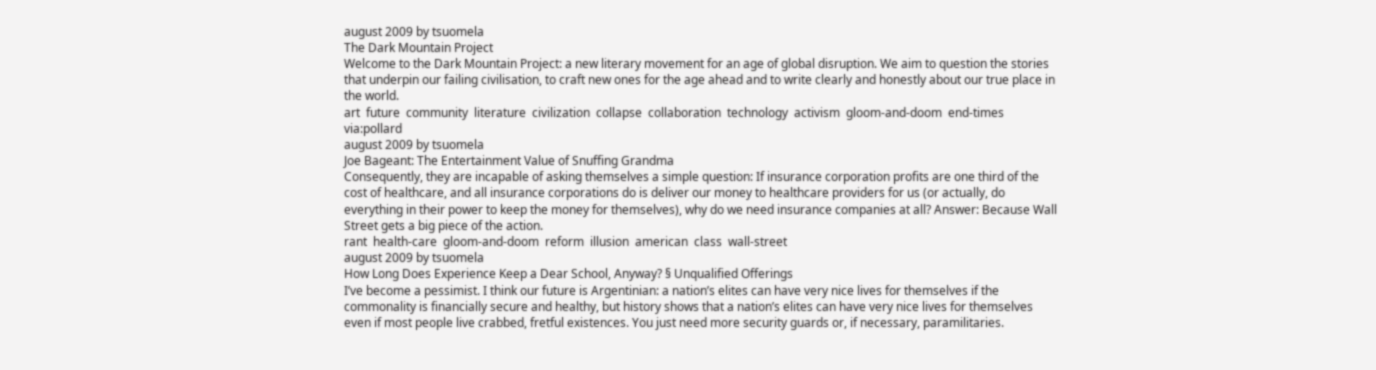august 2009 by tsuomela
The Dark Mountain Project
Welcome to the Dark Mountain Project: a new literary movement for an age of global disruption. We aim to question the stories that underpin our failing civilisation, to craft new ones for the age ahead and to write clearly and honestly about our true place in the world.
art  future  community  literature  civilization  collapse  collaboration  technology  activism  gloom-and-doom  end-times  via:pollard
august 2009 by tsuomela
Joe Bageant: The Entertainment Value of Snuffing Grandma
Consequently, they are incapable of asking themselves a simple question: If insurance corporation profits are one third of the cost of healthcare, and all insurance corporations do is deliver our money to healthcare providers for us (or actually, do everything in their power to keep the money for themselves), why do we need insurance companies at all? Answer: Because Wall Street gets a big piece of the action.
rant  health-care  gloom-and-doom  reform  illusion  american  class  wall-street
august 2009 by tsuomela
How Long Does Experience Keep a Dear School, Anyway? § Unqualified Offerings
I’ve become a pessimist. I think our future is Argentinian: a nation’s elites can have very nice lives for themselves if the commonality is financially secure and healthy, but history shows that a nation’s elites can have very nice lives for themselves even if most people live crabbed, fretful existences. You just need more security guards or, if necessary, paramilitaries.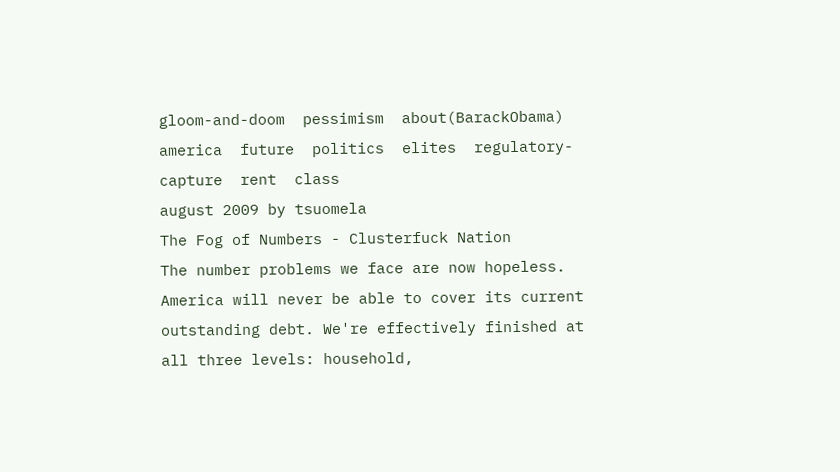gloom-and-doom  pessimism  about(BarackObama)  america  future  politics  elites  regulatory-capture  rent  class
august 2009 by tsuomela
The Fog of Numbers - Clusterfuck Nation
The number problems we face are now hopeless. America will never be able to cover its current outstanding debt. We're effectively finished at all three levels: household,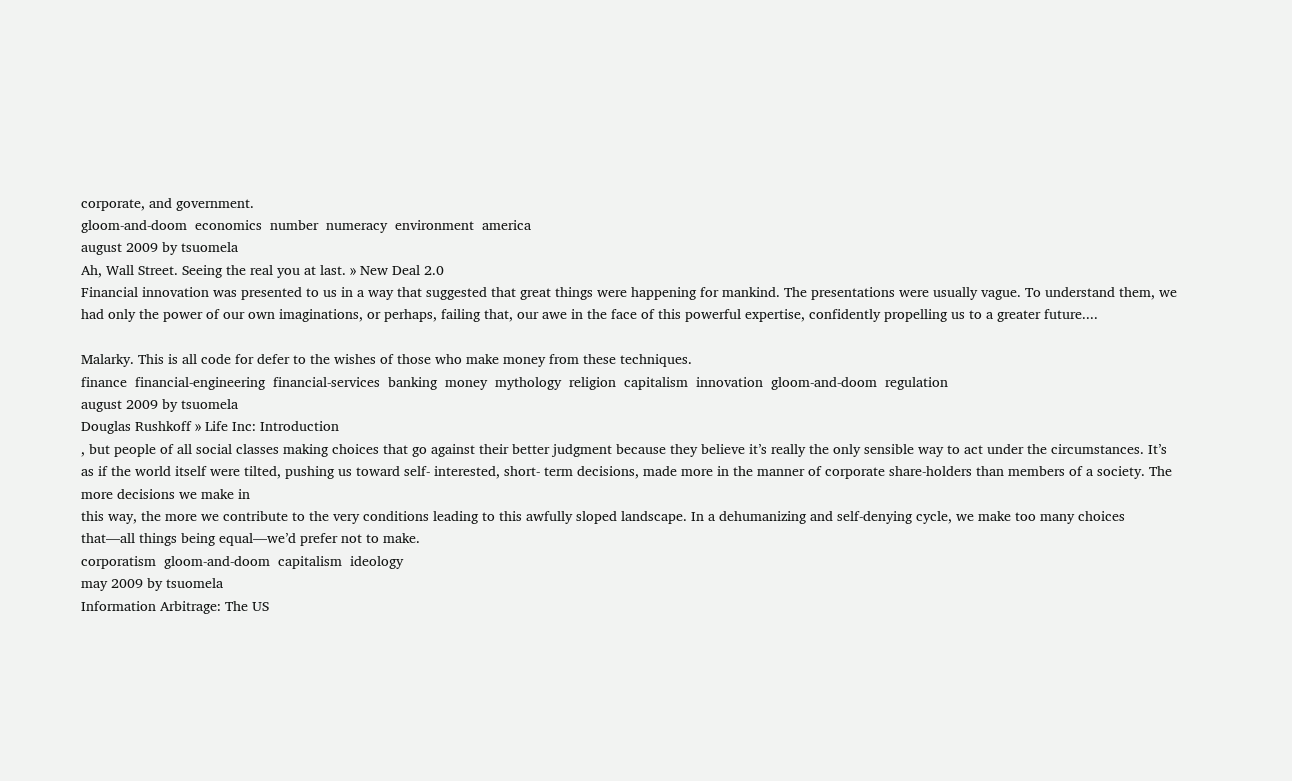corporate, and government.
gloom-and-doom  economics  number  numeracy  environment  america
august 2009 by tsuomela
Ah, Wall Street. Seeing the real you at last. » New Deal 2.0
Financial innovation was presented to us in a way that suggested that great things were happening for mankind. The presentations were usually vague. To understand them, we had only the power of our own imaginations, or perhaps, failing that, our awe in the face of this powerful expertise, confidently propelling us to a greater future....

Malarky. This is all code for defer to the wishes of those who make money from these techniques.
finance  financial-engineering  financial-services  banking  money  mythology  religion  capitalism  innovation  gloom-and-doom  regulation
august 2009 by tsuomela
Douglas Rushkoff » Life Inc: Introduction
, but people of all social classes making choices that go against their better judgment because they believe it’s really the only sensible way to act under the circumstances. It’s as if the world itself were tilted, pushing us toward self- interested, short- term decisions, made more in the manner of corporate share-holders than members of a society. The more decisions we make in
this way, the more we contribute to the very conditions leading to this awfully sloped landscape. In a dehumanizing and self-denying cycle, we make too many choices that—all things being equal—we’d prefer not to make.
corporatism  gloom-and-doom  capitalism  ideology
may 2009 by tsuomela
Information Arbitrage: The US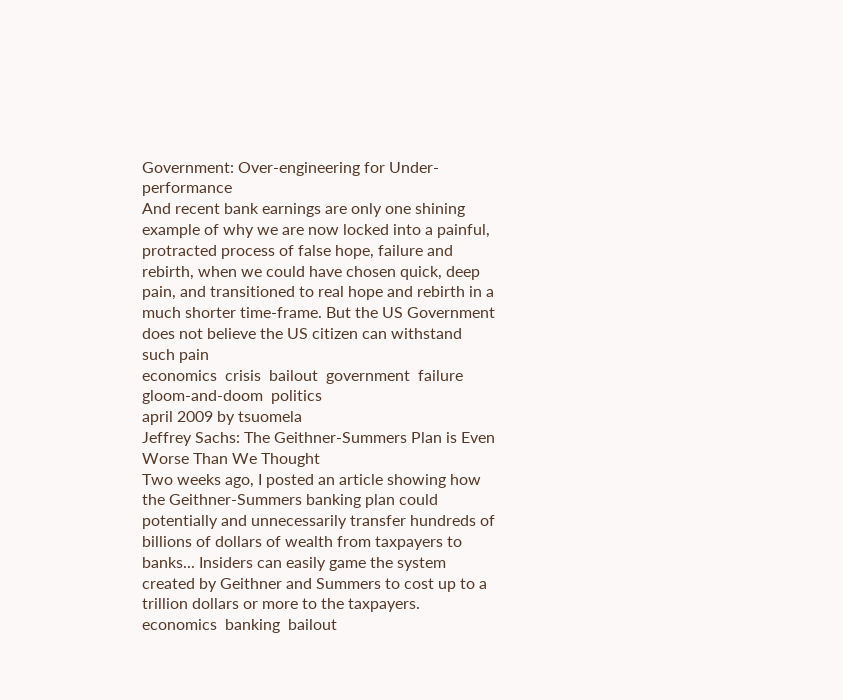Government: Over-engineering for Under-performance
And recent bank earnings are only one shining example of why we are now locked into a painful, protracted process of false hope, failure and rebirth, when we could have chosen quick, deep pain, and transitioned to real hope and rebirth in a much shorter time-frame. But the US Government does not believe the US citizen can withstand such pain
economics  crisis  bailout  government  failure  gloom-and-doom  politics
april 2009 by tsuomela
Jeffrey Sachs: The Geithner-Summers Plan is Even Worse Than We Thought
Two weeks ago, I posted an article showing how the Geithner-Summers banking plan could potentially and unnecessarily transfer hundreds of billions of dollars of wealth from taxpayers to banks... Insiders can easily game the system created by Geithner and Summers to cost up to a trillion dollars or more to the taxpayers.
economics  banking  bailout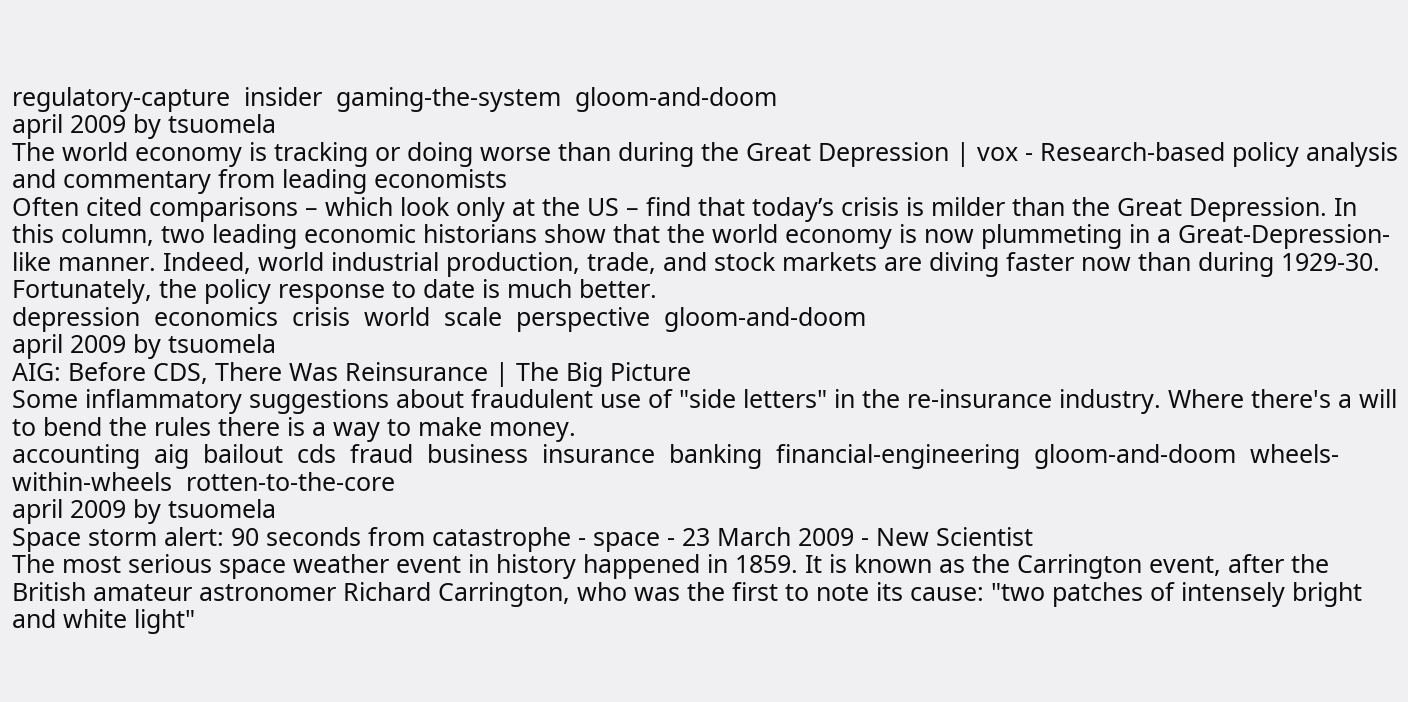regulatory-capture  insider  gaming-the-system  gloom-and-doom
april 2009 by tsuomela
The world economy is tracking or doing worse than during the Great Depression | vox - Research-based policy analysis and commentary from leading economists
Often cited comparisons – which look only at the US – find that today’s crisis is milder than the Great Depression. In this column, two leading economic historians show that the world economy is now plummeting in a Great-Depression-like manner. Indeed, world industrial production, trade, and stock markets are diving faster now than during 1929-30. Fortunately, the policy response to date is much better.
depression  economics  crisis  world  scale  perspective  gloom-and-doom
april 2009 by tsuomela
AIG: Before CDS, There Was Reinsurance | The Big Picture
Some inflammatory suggestions about fraudulent use of "side letters" in the re-insurance industry. Where there's a will to bend the rules there is a way to make money.
accounting  aig  bailout  cds  fraud  business  insurance  banking  financial-engineering  gloom-and-doom  wheels-within-wheels  rotten-to-the-core
april 2009 by tsuomela
Space storm alert: 90 seconds from catastrophe - space - 23 March 2009 - New Scientist
The most serious space weather event in history happened in 1859. It is known as the Carrington event, after the British amateur astronomer Richard Carrington, who was the first to note its cause: "two patches of intensely bright and white light"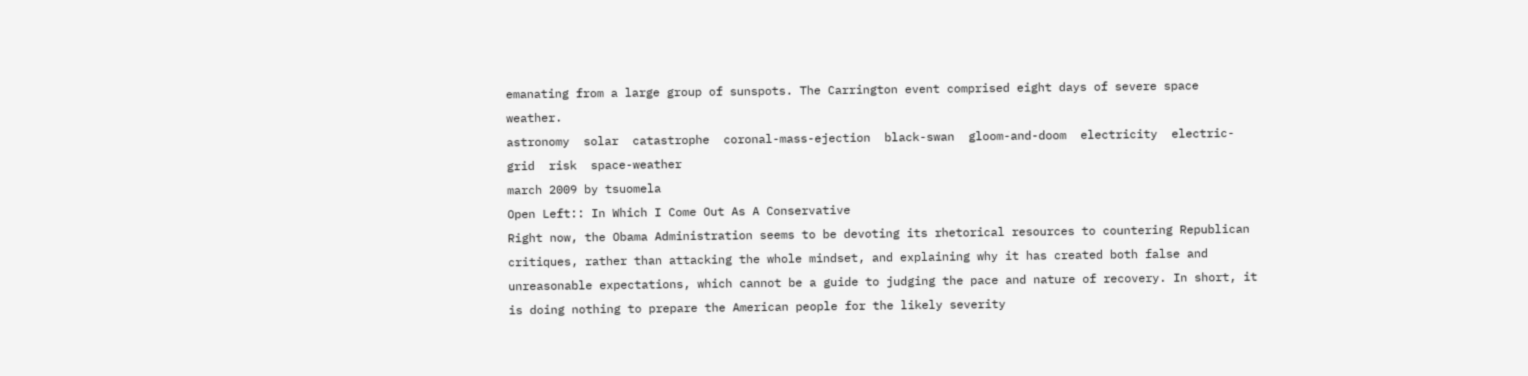emanating from a large group of sunspots. The Carrington event comprised eight days of severe space weather.
astronomy  solar  catastrophe  coronal-mass-ejection  black-swan  gloom-and-doom  electricity  electric-grid  risk  space-weather
march 2009 by tsuomela
Open Left:: In Which I Come Out As A Conservative
Right now, the Obama Administration seems to be devoting its rhetorical resources to countering Republican critiques, rather than attacking the whole mindset, and explaining why it has created both false and unreasonable expectations, which cannot be a guide to judging the pace and nature of recovery. In short, it is doing nothing to prepare the American people for the likely severity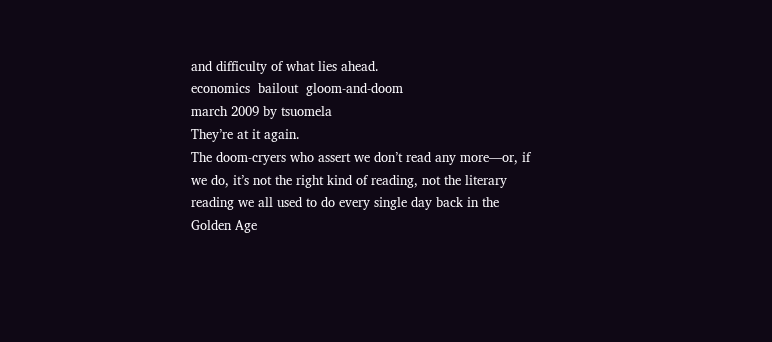and difficulty of what lies ahead.
economics  bailout  gloom-and-doom
march 2009 by tsuomela
They’re at it again.
The doom-cryers who assert we don’t read any more—or, if we do, it’s not the right kind of reading, not the literary reading we all used to do every single day back in the Golden Age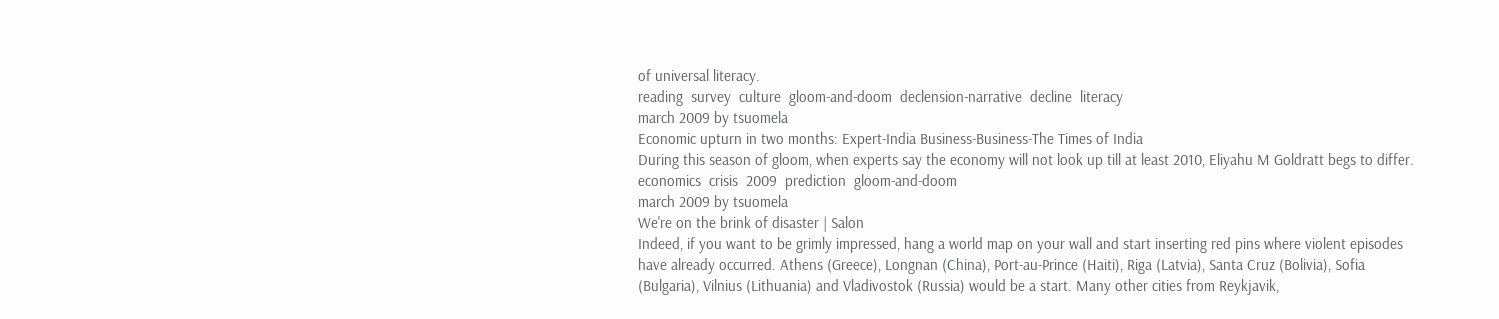of universal literacy.
reading  survey  culture  gloom-and-doom  declension-narrative  decline  literacy
march 2009 by tsuomela
Economic upturn in two months: Expert-India Business-Business-The Times of India
During this season of gloom, when experts say the economy will not look up till at least 2010, Eliyahu M Goldratt begs to differ.
economics  crisis  2009  prediction  gloom-and-doom
march 2009 by tsuomela
We're on the brink of disaster | Salon
Indeed, if you want to be grimly impressed, hang a world map on your wall and start inserting red pins where violent episodes have already occurred. Athens (Greece), Longnan (China), Port-au-Prince (Haiti), Riga (Latvia), Santa Cruz (Bolivia), Sofia (Bulgaria), Vilnius (Lithuania) and Vladivostok (Russia) would be a start. Many other cities from Reykjavik,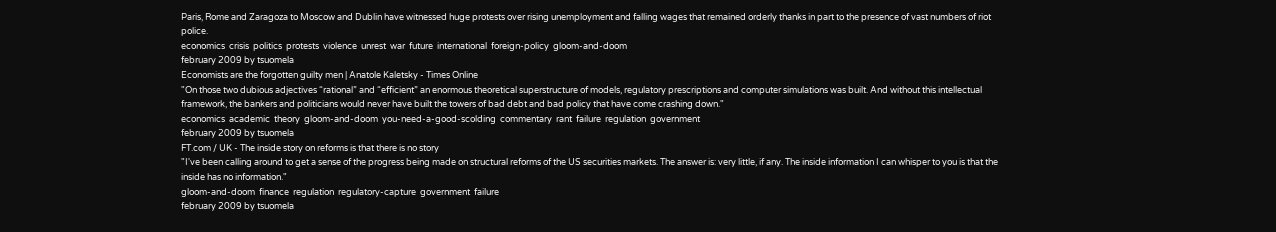Paris, Rome and Zaragoza to Moscow and Dublin have witnessed huge protests over rising unemployment and falling wages that remained orderly thanks in part to the presence of vast numbers of riot police.
economics  crisis  politics  protests  violence  unrest  war  future  international  foreign-policy  gloom-and-doom
february 2009 by tsuomela
Economists are the forgotten guilty men | Anatole Kaletsky - Times Online
"On those two dubious adjectives “rational” and “efficient” an enormous theoretical superstructure of models, regulatory prescriptions and computer simulations was built. And without this intellectual framework, the bankers and politicians would never have built the towers of bad debt and bad policy that have come crashing down."
economics  academic  theory  gloom-and-doom  you-need-a-good-scolding  commentary  rant  failure  regulation  government
february 2009 by tsuomela
FT.com / UK - The inside story on reforms is that there is no story
"I've been calling around to get a sense of the progress being made on structural reforms of the US securities markets. The answer is: very little, if any. The inside information I can whisper to you is that the inside has no information."
gloom-and-doom  finance  regulation  regulatory-capture  government  failure
february 2009 by tsuomela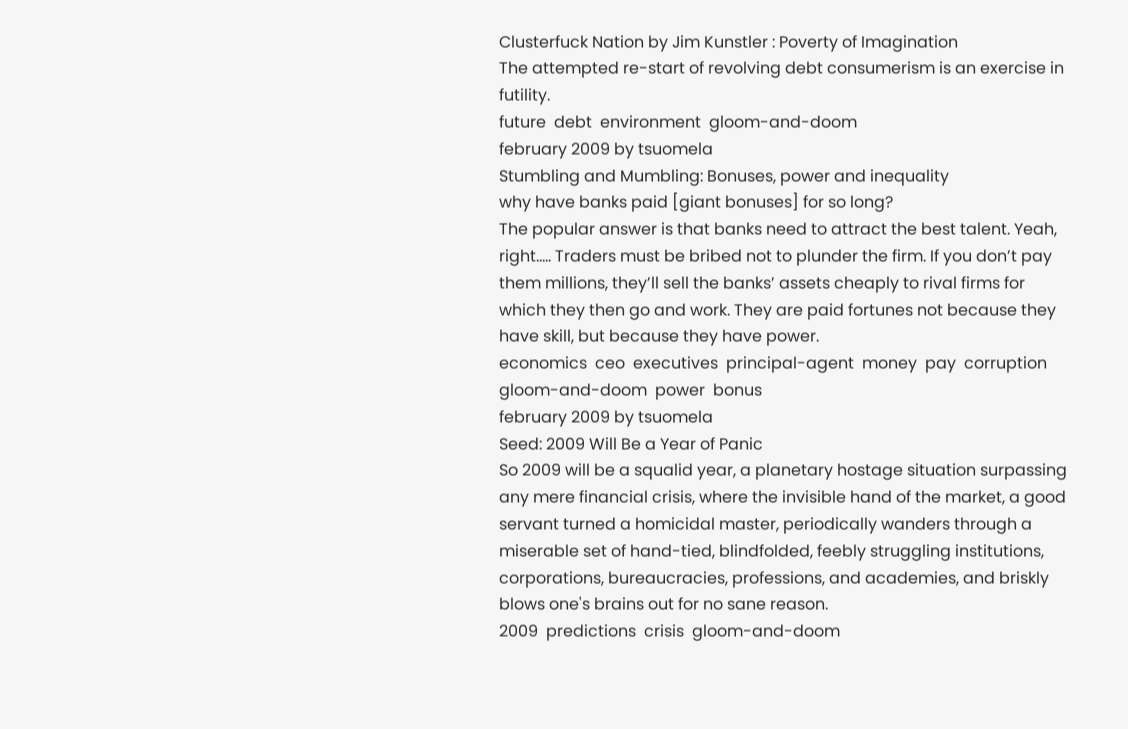Clusterfuck Nation by Jim Kunstler : Poverty of Imagination
The attempted re-start of revolving debt consumerism is an exercise in futility.
future  debt  environment  gloom-and-doom
february 2009 by tsuomela
Stumbling and Mumbling: Bonuses, power and inequality
why have banks paid [giant bonuses] for so long?
The popular answer is that banks need to attract the best talent. Yeah, right..... Traders must be bribed not to plunder the firm. If you don’t pay them millions, they’ll sell the banks’ assets cheaply to rival firms for which they then go and work. They are paid fortunes not because they have skill, but because they have power.
economics  ceo  executives  principal-agent  money  pay  corruption  gloom-and-doom  power  bonus
february 2009 by tsuomela
Seed: 2009 Will Be a Year of Panic
So 2009 will be a squalid year, a planetary hostage situation surpassing any mere financial crisis, where the invisible hand of the market, a good servant turned a homicidal master, periodically wanders through a miserable set of hand-tied, blindfolded, feebly struggling institutions, corporations, bureaucracies, professions, and academies, and briskly blows one's brains out for no sane reason.
2009  predictions  crisis  gloom-and-doom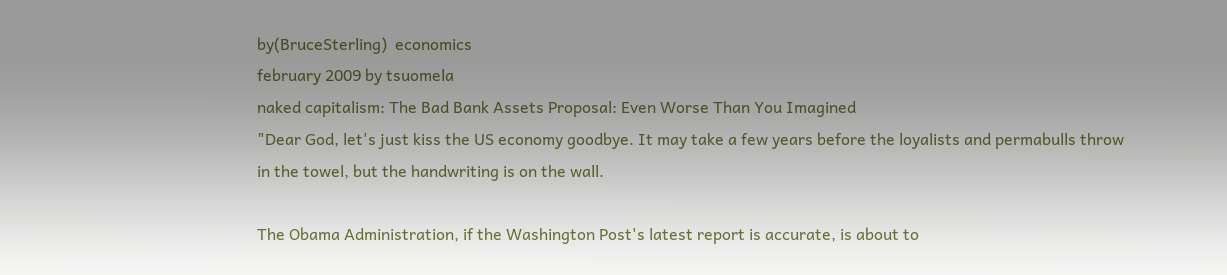by(BruceSterling)  economics
february 2009 by tsuomela
naked capitalism: The Bad Bank Assets Proposal: Even Worse Than You Imagined
"Dear God, let's just kiss the US economy goodbye. It may take a few years before the loyalists and permabulls throw in the towel, but the handwriting is on the wall.

The Obama Administration, if the Washington Post's latest report is accurate, is about to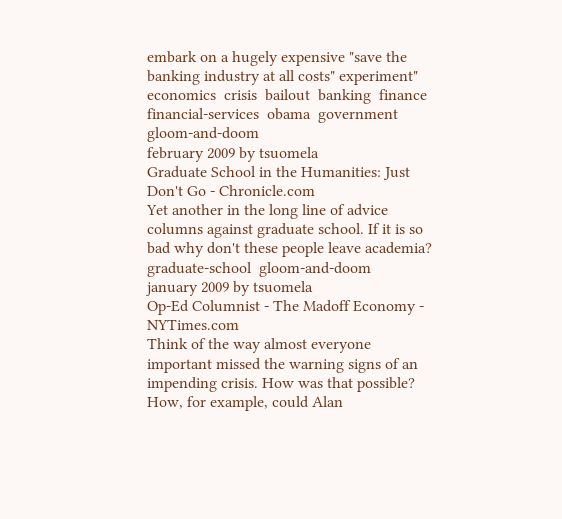embark on a hugely expensive "save the banking industry at all costs" experiment"
economics  crisis  bailout  banking  finance  financial-services  obama  government  gloom-and-doom
february 2009 by tsuomela
Graduate School in the Humanities: Just Don't Go - Chronicle.com
Yet another in the long line of advice columns against graduate school. If it is so bad why don't these people leave academia?
graduate-school  gloom-and-doom
january 2009 by tsuomela
Op-Ed Columnist - The Madoff Economy - NYTimes.com
Think of the way almost everyone important missed the warning signs of an impending crisis. How was that possible? How, for example, could Alan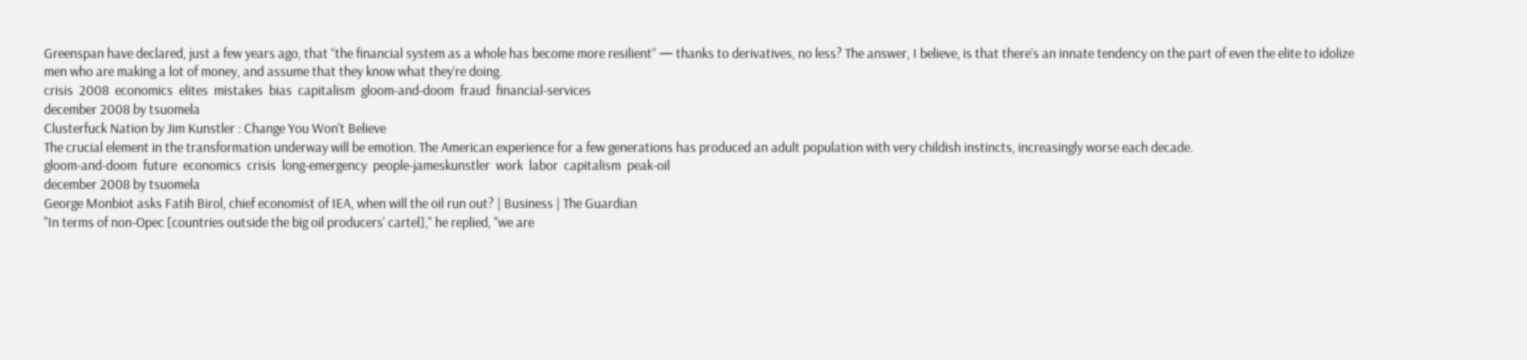Greenspan have declared, just a few years ago, that “the financial system as a whole has become more resilient” — thanks to derivatives, no less? The answer, I believe, is that there’s an innate tendency on the part of even the elite to idolize men who are making a lot of money, and assume that they know what they’re doing.
crisis  2008  economics  elites  mistakes  bias  capitalism  gloom-and-doom  fraud  financial-services
december 2008 by tsuomela
Clusterfuck Nation by Jim Kunstler : Change You Won't Believe
The crucial element in the transformation underway will be emotion. The American experience for a few generations has produced an adult population with very childish instincts, increasingly worse each decade.
gloom-and-doom  future  economics  crisis  long-emergency  people-jameskunstler  work  labor  capitalism  peak-oil
december 2008 by tsuomela
George Monbiot asks Fatih Birol, chief economist of IEA, when will the oil run out? | Business | The Guardian
"In terms of non-Opec [countries outside the big oil producers' cartel]," he replied, "we are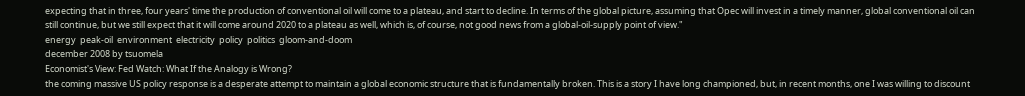expecting that in three, four years' time the production of conventional oil will come to a plateau, and start to decline. In terms of the global picture, assuming that Opec will invest in a timely manner, global conventional oil can still continue, but we still expect that it will come around 2020 to a plateau as well, which is, of course, not good news from a global-oil-supply point of view."
energy  peak-oil  environment  electricity  policy  politics  gloom-and-doom
december 2008 by tsuomela
Economist's View: Fed Watch: What If the Analogy is Wrong?
the coming massive US policy response is a desperate attempt to maintain a global economic structure that is fundamentally broken. This is a story I have long championed, but, in recent months, one I was willing to discount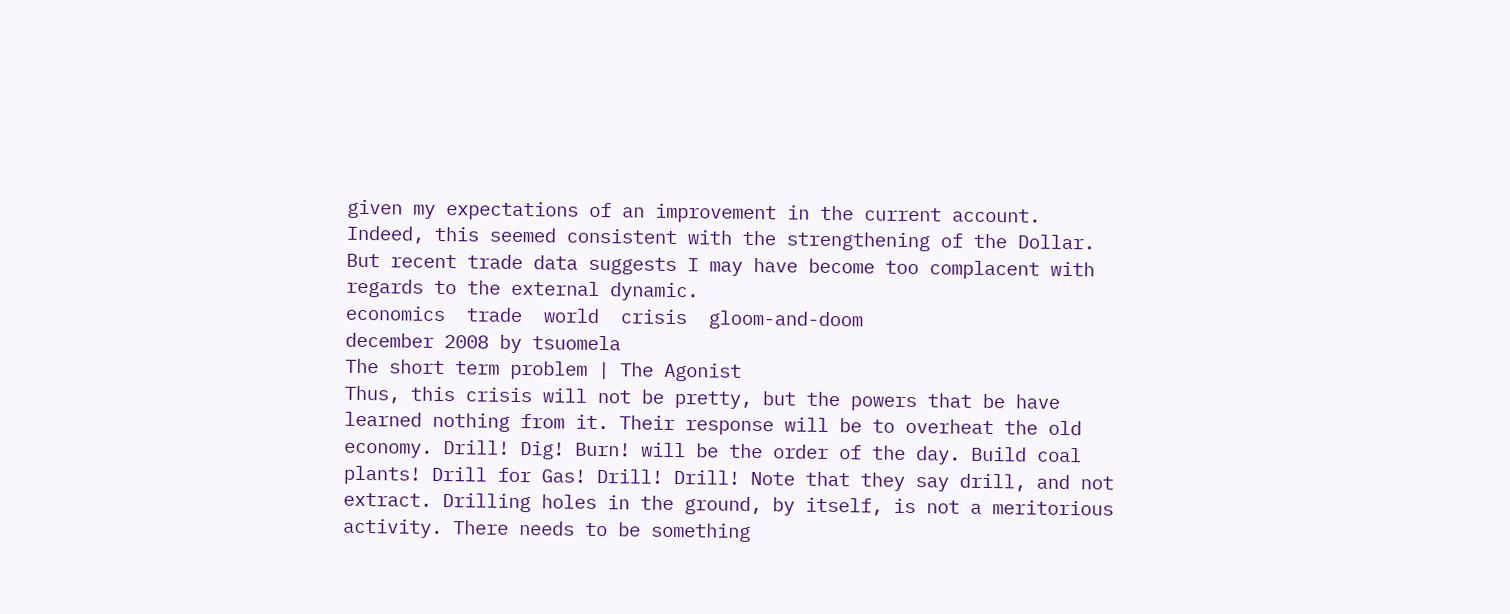given my expectations of an improvement in the current account. Indeed, this seemed consistent with the strengthening of the Dollar. But recent trade data suggests I may have become too complacent with regards to the external dynamic.
economics  trade  world  crisis  gloom-and-doom
december 2008 by tsuomela
The short term problem | The Agonist
Thus, this crisis will not be pretty, but the powers that be have learned nothing from it. Their response will be to overheat the old economy. Drill! Dig! Burn! will be the order of the day. Build coal plants! Drill for Gas! Drill! Drill! Note that they say drill, and not extract. Drilling holes in the ground, by itself, is not a meritorious activity. There needs to be something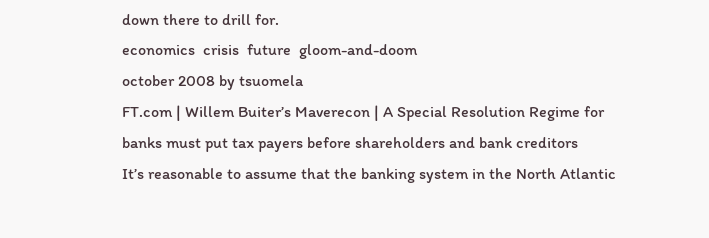down there to drill for.
economics  crisis  future  gloom-and-doom
october 2008 by tsuomela
FT.com | Willem Buiter’s Maverecon | A Special Resolution Regime for banks must put tax payers before shareholders and bank creditors
It’s reasonable to assume that the banking system in the North Atlantic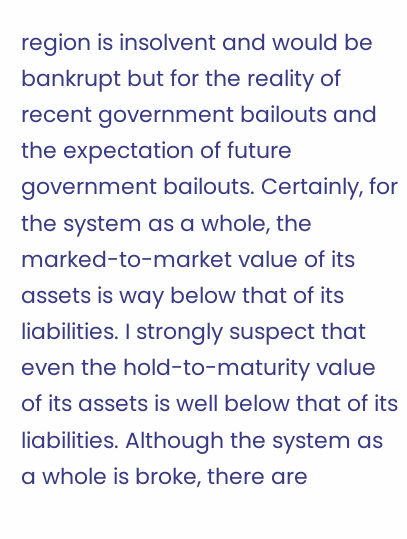region is insolvent and would be bankrupt but for the reality of recent government bailouts and the expectation of future government bailouts. Certainly, for the system as a whole, the marked-to-market value of its assets is way below that of its liabilities. I strongly suspect that even the hold-to-maturity value of its assets is well below that of its liabilities. Although the system as a whole is broke, there are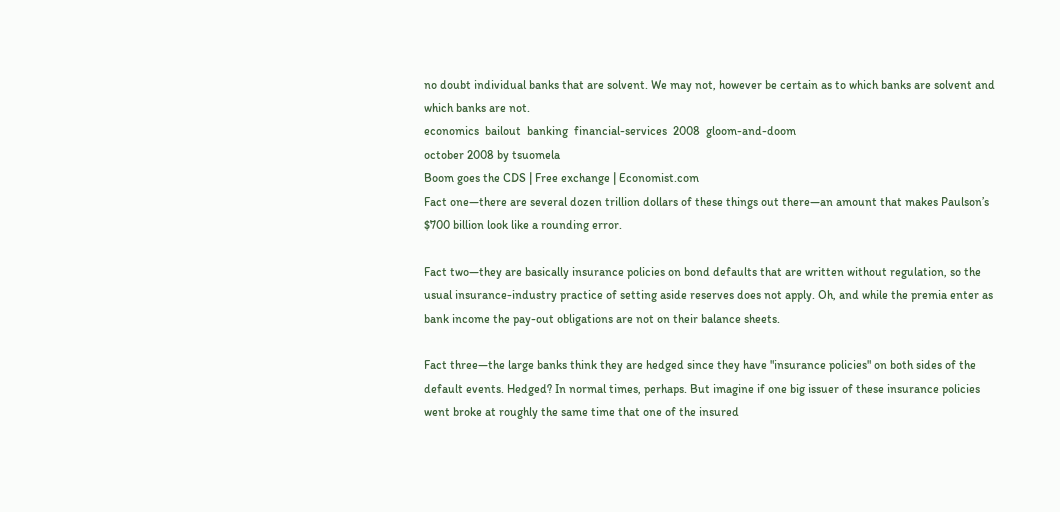no doubt individual banks that are solvent. We may not, however be certain as to which banks are solvent and which banks are not.
economics  bailout  banking  financial-services  2008  gloom-and-doom
october 2008 by tsuomela
Boom goes the CDS | Free exchange | Economist.com
Fact one—there are several dozen trillion dollars of these things out there—an amount that makes Paulson’s $700 billion look like a rounding error.

Fact two—they are basically insurance policies on bond defaults that are written without regulation, so the usual insurance-industry practice of setting aside reserves does not apply. Oh, and while the premia enter as bank income the pay-out obligations are not on their balance sheets.

Fact three—the large banks think they are hedged since they have "insurance policies" on both sides of the default events. Hedged? In normal times, perhaps. But imagine if one big issuer of these insurance policies went broke at roughly the same time that one of the insured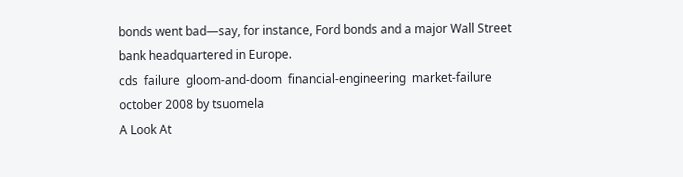bonds went bad—say, for instance, Ford bonds and a major Wall Street bank headquartered in Europe.
cds  failure  gloom-and-doom  financial-engineering  market-failure
october 2008 by tsuomela
A Look At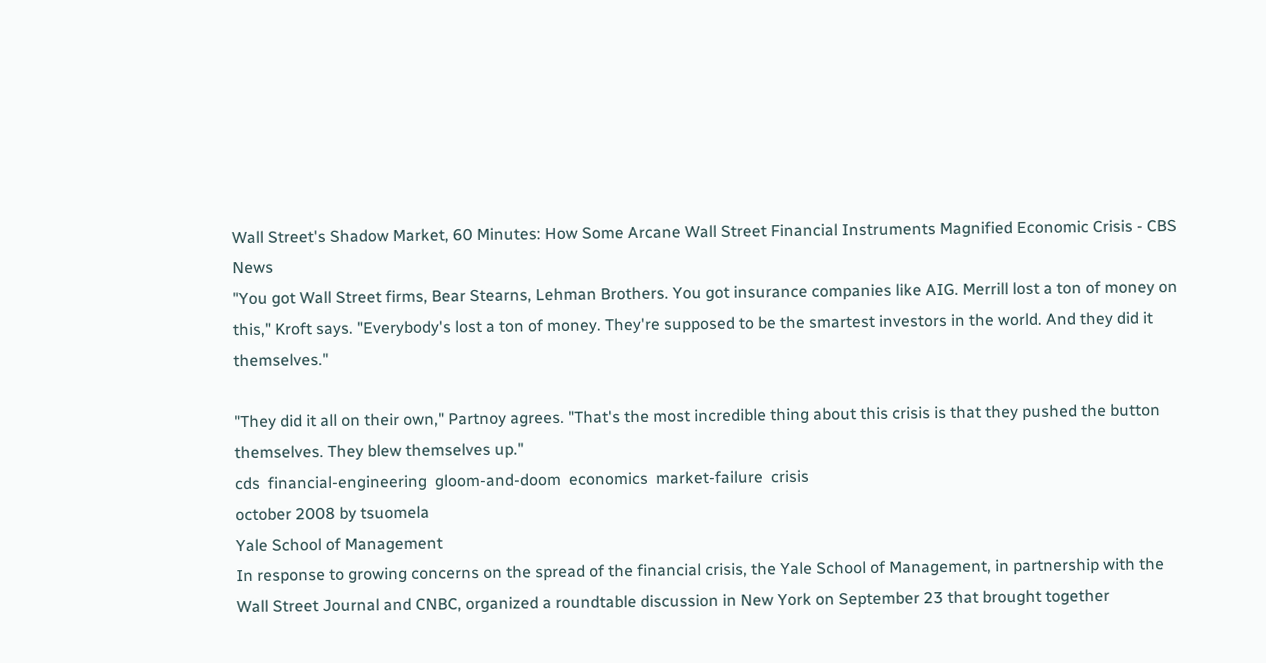Wall Street's Shadow Market, 60 Minutes: How Some Arcane Wall Street Financial Instruments Magnified Economic Crisis - CBS News
"You got Wall Street firms, Bear Stearns, Lehman Brothers. You got insurance companies like AIG. Merrill lost a ton of money on this," Kroft says. "Everybody's lost a ton of money. They're supposed to be the smartest investors in the world. And they did it themselves."

"They did it all on their own," Partnoy agrees. "That's the most incredible thing about this crisis is that they pushed the button themselves. They blew themselves up."
cds  financial-engineering  gloom-and-doom  economics  market-failure  crisis
october 2008 by tsuomela
Yale School of Management
In response to growing concerns on the spread of the financial crisis, the Yale School of Management, in partnership with the Wall Street Journal and CNBC, organized a roundtable discussion in New York on September 23 that brought together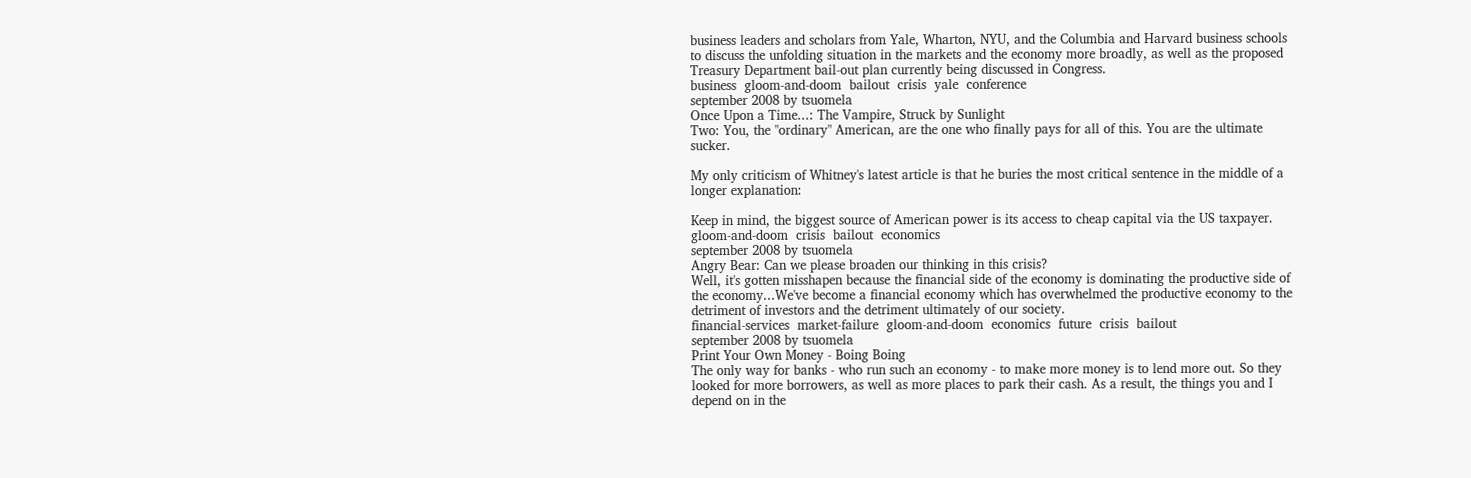business leaders and scholars from Yale, Wharton, NYU, and the Columbia and Harvard business schools to discuss the unfolding situation in the markets and the economy more broadly, as well as the proposed Treasury Department bail-out plan currently being discussed in Congress.
business  gloom-and-doom  bailout  crisis  yale  conference
september 2008 by tsuomela
Once Upon a Time...: The Vampire, Struck by Sunlight
Two: You, the "ordinary" American, are the one who finally pays for all of this. You are the ultimate sucker.

My only criticism of Whitney's latest article is that he buries the most critical sentence in the middle of a longer explanation:

Keep in mind, the biggest source of American power is its access to cheap capital via the US taxpayer.
gloom-and-doom  crisis  bailout  economics
september 2008 by tsuomela
Angry Bear: Can we please broaden our thinking in this crisis?
Well, it's gotten misshapen because the financial side of the economy is dominating the productive side of the economy...We've become a financial economy which has overwhelmed the productive economy to the detriment of investors and the detriment ultimately of our society.
financial-services  market-failure  gloom-and-doom  economics  future  crisis  bailout
september 2008 by tsuomela
Print Your Own Money - Boing Boing
The only way for banks - who run such an economy - to make more money is to lend more out. So they looked for more borrowers, as well as more places to park their cash. As a result, the things you and I depend on in the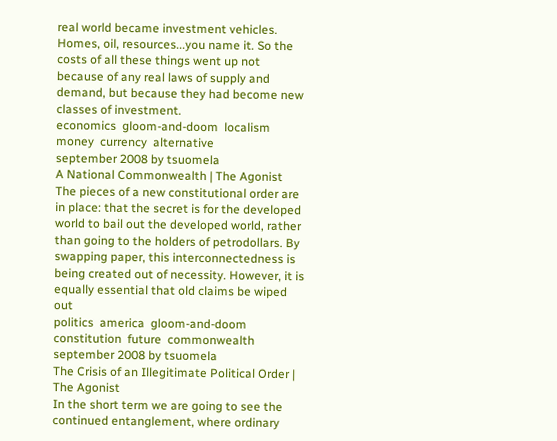real world became investment vehicles. Homes, oil, resources...you name it. So the costs of all these things went up not because of any real laws of supply and demand, but because they had become new classes of investment.
economics  gloom-and-doom  localism  money  currency  alternative
september 2008 by tsuomela
A National Commonwealth | The Agonist
The pieces of a new constitutional order are in place: that the secret is for the developed world to bail out the developed world, rather than going to the holders of petrodollars. By swapping paper, this interconnectedness is being created out of necessity. However, it is equally essential that old claims be wiped out
politics  america  gloom-and-doom  constitution  future  commonwealth
september 2008 by tsuomela
The Crisis of an Illegitimate Political Order | The Agonist
In the short term we are going to see the continued entanglement, where ordinary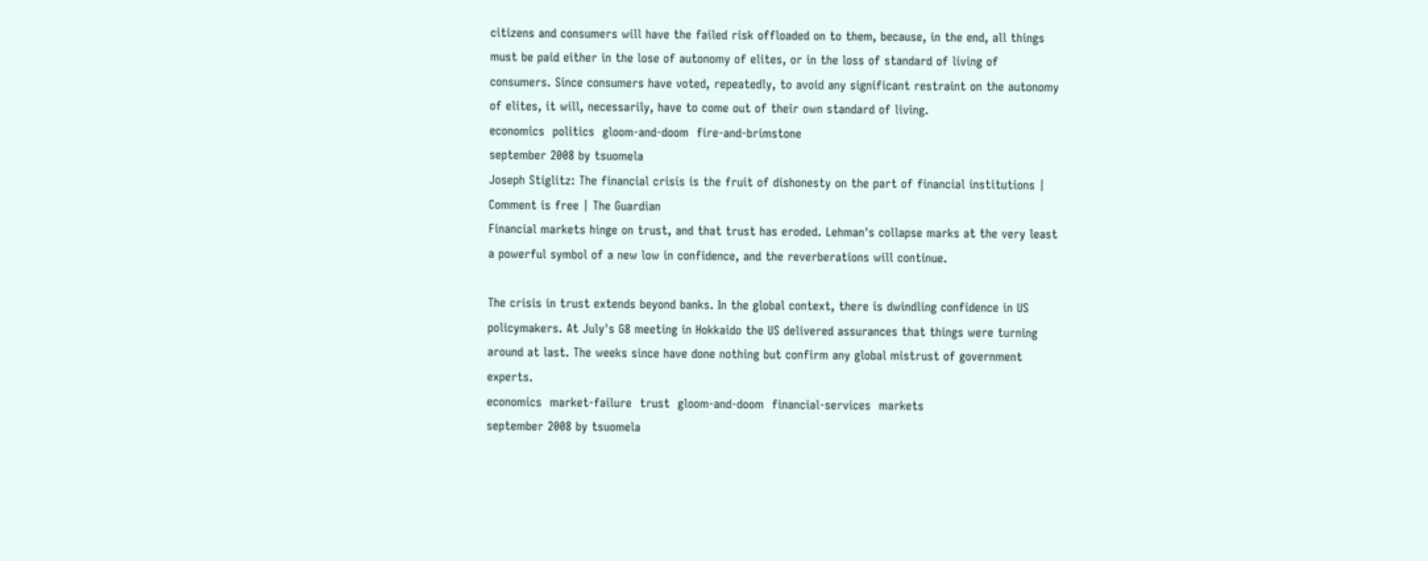citizens and consumers will have the failed risk offloaded on to them, because, in the end, all things must be paid either in the lose of autonomy of elites, or in the loss of standard of living of consumers. Since consumers have voted, repeatedly, to avoid any significant restraint on the autonomy of elites, it will, necessarily, have to come out of their own standard of living.
economics  politics  gloom-and-doom  fire-and-brimstone
september 2008 by tsuomela
Joseph Stiglitz: The financial crisis is the fruit of dishonesty on the part of financial institutions | Comment is free | The Guardian
Financial markets hinge on trust, and that trust has eroded. Lehman's collapse marks at the very least a powerful symbol of a new low in confidence, and the reverberations will continue.

The crisis in trust extends beyond banks. In the global context, there is dwindling confidence in US policymakers. At July's G8 meeting in Hokkaido the US delivered assurances that things were turning around at last. The weeks since have done nothing but confirm any global mistrust of government experts.
economics  market-failure  trust  gloom-and-doom  financial-services  markets
september 2008 by tsuomela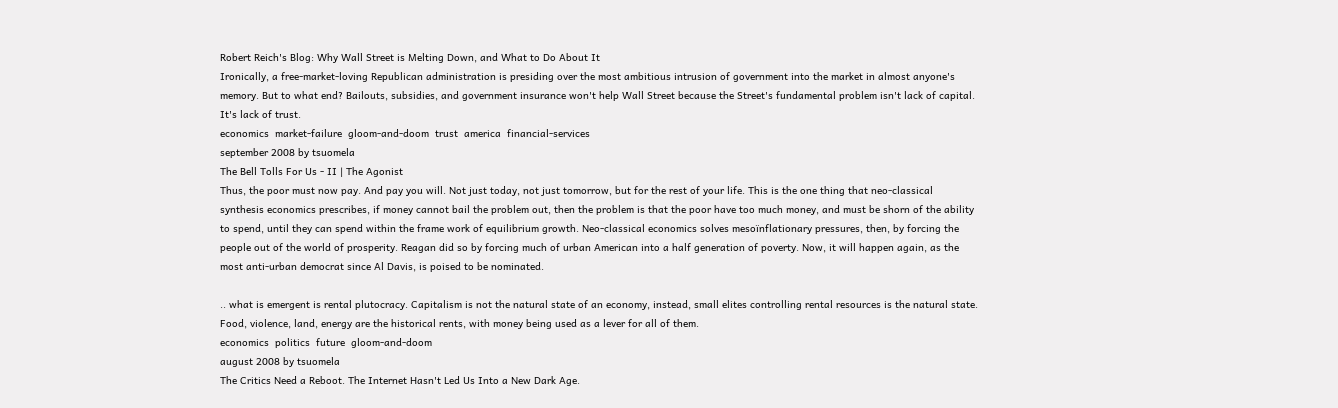Robert Reich's Blog: Why Wall Street is Melting Down, and What to Do About It
Ironically, a free-market-loving Republican administration is presiding over the most ambitious intrusion of government into the market in almost anyone's memory. But to what end? Bailouts, subsidies, and government insurance won't help Wall Street because the Street's fundamental problem isn't lack of capital. It's lack of trust.
economics  market-failure  gloom-and-doom  trust  america  financial-services
september 2008 by tsuomela
The Bell Tolls For Us - II | The Agonist
Thus, the poor must now pay. And pay you will. Not just today, not just tomorrow, but for the rest of your life. This is the one thing that neo-classical synthesis economics prescribes, if money cannot bail the problem out, then the problem is that the poor have too much money, and must be shorn of the ability to spend, until they can spend within the frame work of equilibrium growth. Neo-classical economics solves mesoïnflationary pressures, then, by forcing the people out of the world of prosperity. Reagan did so by forcing much of urban American into a half generation of poverty. Now, it will happen again, as the most anti-urban democrat since Al Davis, is poised to be nominated.

.. what is emergent is rental plutocracy. Capitalism is not the natural state of an economy, instead, small elites controlling rental resources is the natural state. Food, violence, land, energy are the historical rents, with money being used as a lever for all of them.
economics  politics  future  gloom-and-doom
august 2008 by tsuomela
The Critics Need a Reboot. The Internet Hasn't Led Us Into a New Dark Age.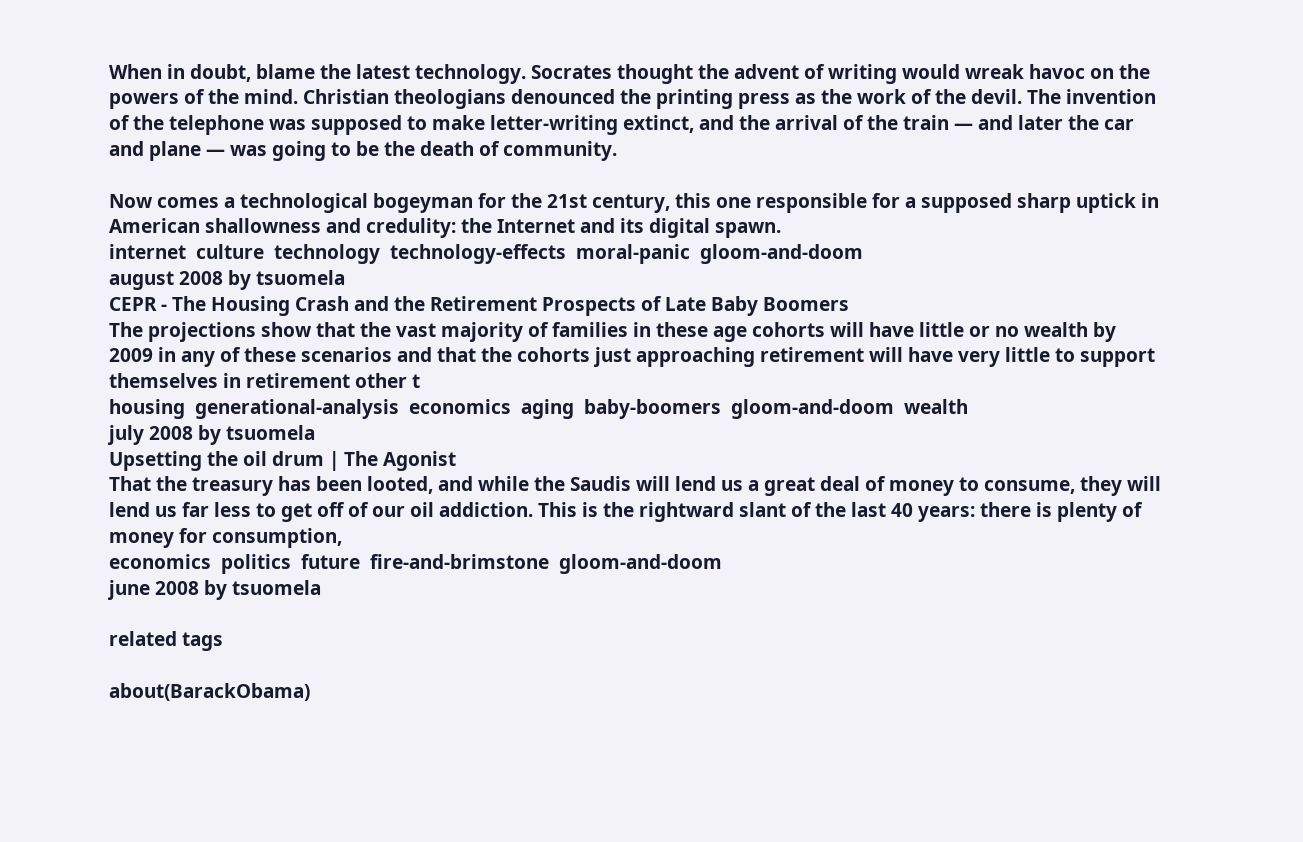When in doubt, blame the latest technology. Socrates thought the advent of writing would wreak havoc on the powers of the mind. Christian theologians denounced the printing press as the work of the devil. The invention of the telephone was supposed to make letter-writing extinct, and the arrival of the train — and later the car and plane — was going to be the death of community.

Now comes a technological bogeyman for the 21st century, this one responsible for a supposed sharp uptick in American shallowness and credulity: the Internet and its digital spawn.
internet  culture  technology  technology-effects  moral-panic  gloom-and-doom
august 2008 by tsuomela
CEPR - The Housing Crash and the Retirement Prospects of Late Baby Boomers
The projections show that the vast majority of families in these age cohorts will have little or no wealth by 2009 in any of these scenarios and that the cohorts just approaching retirement will have very little to support themselves in retirement other t
housing  generational-analysis  economics  aging  baby-boomers  gloom-and-doom  wealth
july 2008 by tsuomela
Upsetting the oil drum | The Agonist
That the treasury has been looted, and while the Saudis will lend us a great deal of money to consume, they will lend us far less to get off of our oil addiction. This is the rightward slant of the last 40 years: there is plenty of money for consumption,
economics  politics  future  fire-and-brimstone  gloom-and-doom
june 2008 by tsuomela

related tags

about(BarackObama)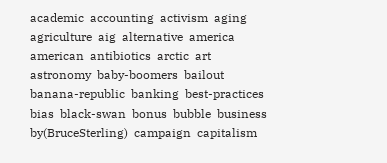academic  accounting  activism  aging  agriculture  aig  alternative  america  american  antibiotics  arctic  art  astronomy  baby-boomers  bailout  banana-republic  banking  best-practices  bias  black-swan  bonus  bubble  business  by(BruceSterling)  campaign  capitalism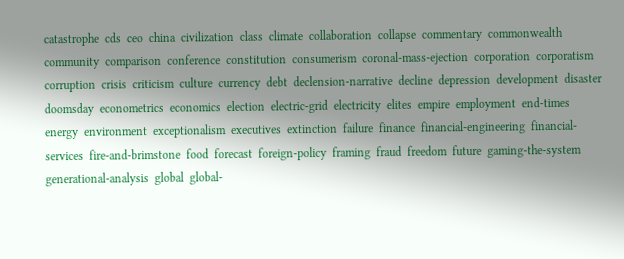catastrophe  cds  ceo  china  civilization  class  climate  collaboration  collapse  commentary  commonwealth  community  comparison  conference  constitution  consumerism  coronal-mass-ejection  corporation  corporatism  corruption  crisis  criticism  culture  currency  debt  declension-narrative  decline  depression  development  disaster  doomsday  econometrics  economics  election  electric-grid  electricity  elites  empire  employment  end-times  energy  environment  exceptionalism  executives  extinction  failure  finance  financial-engineering  financial-services  fire-and-brimstone  food  forecast  foreign-policy  framing  fraud  freedom  future  gaming-the-system  generational-analysis  global  global-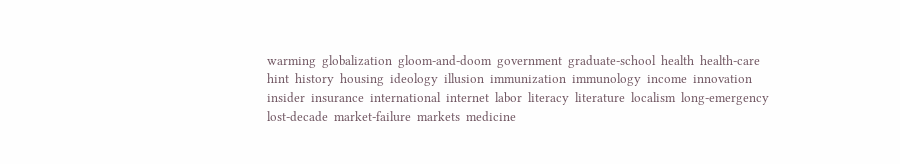warming  globalization  gloom-and-doom  government  graduate-school  health  health-care  hint  history  housing  ideology  illusion  immunization  immunology  income  innovation  insider  insurance  international  internet  labor  literacy  literature  localism  long-emergency  lost-decade  market-failure  markets  medicine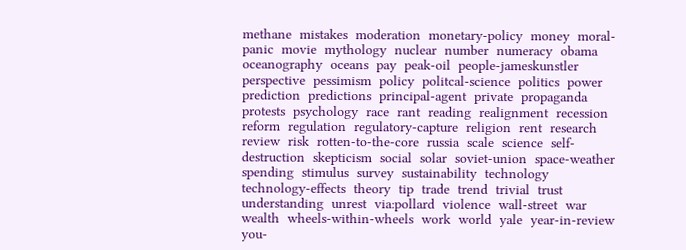methane  mistakes  moderation  monetary-policy  money  moral-panic  movie  mythology  nuclear  number  numeracy  obama  oceanography  oceans  pay  peak-oil  people-jameskunstler  perspective  pessimism  policy  politcal-science  politics  power  prediction  predictions  principal-agent  private  propaganda  protests  psychology  race  rant  reading  realignment  recession  reform  regulation  regulatory-capture  religion  rent  research  review  risk  rotten-to-the-core  russia  scale  science  self-destruction  skepticism  social  solar  soviet-union  space-weather  spending  stimulus  survey  sustainability  technology  technology-effects  theory  tip  trade  trend  trivial  trust  understanding  unrest  via:pollard  violence  wall-street  war  wealth  wheels-within-wheels  work  world  yale  year-in-review  you-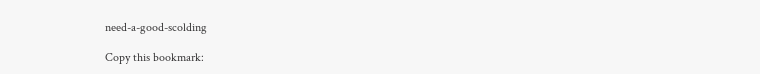need-a-good-scolding

Copy this bookmark: